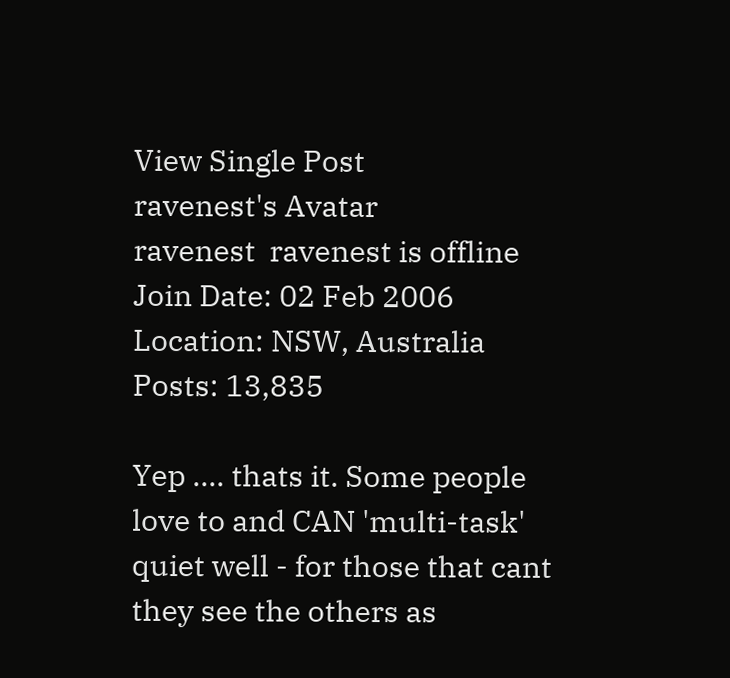View Single Post
ravenest's Avatar
ravenest  ravenest is offline
Join Date: 02 Feb 2006
Location: NSW, Australia
Posts: 13,835

Yep .... thats it. Some people love to and CAN 'multi-task' quiet well - for those that cant they see the others as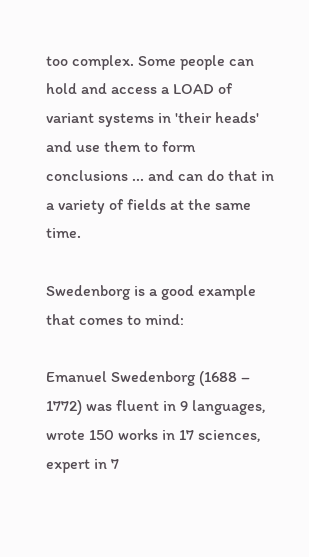too complex. Some people can hold and access a LOAD of variant systems in 'their heads' and use them to form conclusions ... and can do that in a variety of fields at the same time.

Swedenborg is a good example that comes to mind:

Emanuel Swedenborg (1688 – 1772) was fluent in 9 languages, wrote 150 works in 17 sciences, expert in 7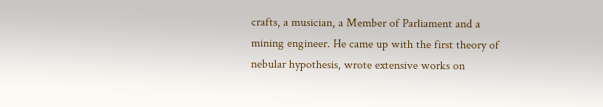crafts, a musician, a Member of Parliament and a mining engineer. He came up with the first theory of nebular hypothesis, wrote extensive works on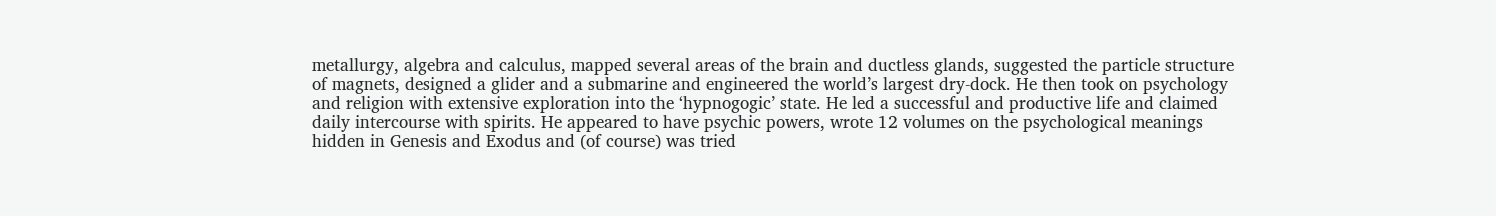metallurgy, algebra and calculus, mapped several areas of the brain and ductless glands, suggested the particle structure of magnets, designed a glider and a submarine and engineered the world’s largest dry-dock. He then took on psychology and religion with extensive exploration into the ‘hypnogogic’ state. He led a successful and productive life and claimed daily intercourse with spirits. He appeared to have psychic powers, wrote 12 volumes on the psychological meanings hidden in Genesis and Exodus and (of course) was tried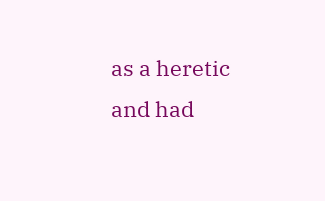as a heretic and had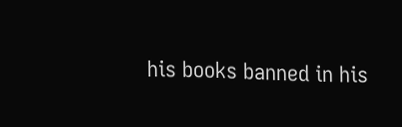his books banned in his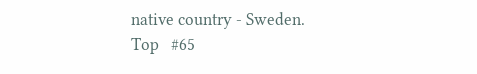native country - Sweden.
Top   #65